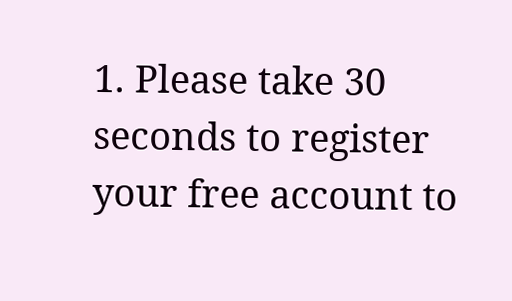1. Please take 30 seconds to register your free account to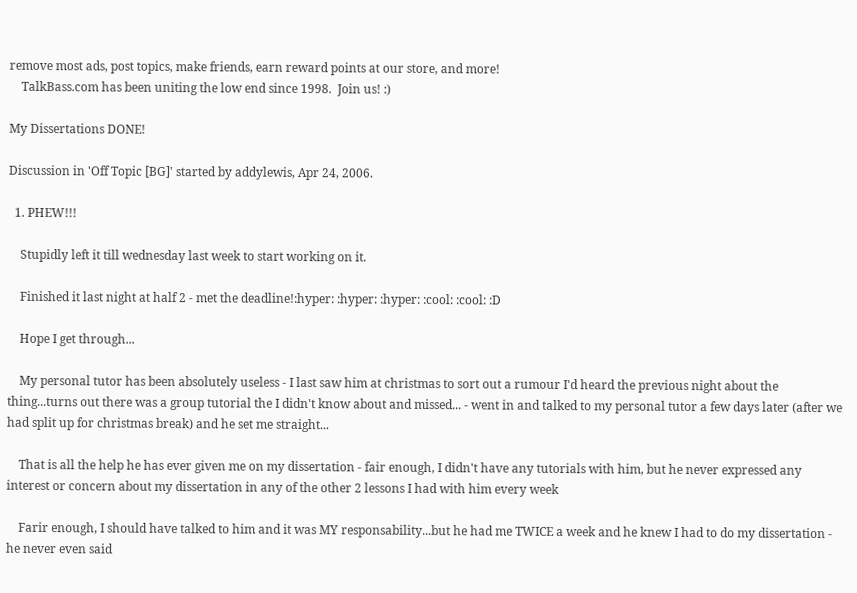remove most ads, post topics, make friends, earn reward points at our store, and more!
    TalkBass.com has been uniting the low end since 1998.  Join us! :)

My Dissertations DONE!

Discussion in 'Off Topic [BG]' started by addylewis, Apr 24, 2006.

  1. PHEW!!!

    Stupidly left it till wednesday last week to start working on it.

    Finished it last night at half 2 - met the deadline!:hyper: :hyper: :hyper: :cool: :cool: :D

    Hope I get through...

    My personal tutor has been absolutely useless - I last saw him at christmas to sort out a rumour I'd heard the previous night about the thing...turns out there was a group tutorial the I didn't know about and missed... - went in and talked to my personal tutor a few days later (after we had split up for christmas break) and he set me straight...

    That is all the help he has ever given me on my dissertation - fair enough, I didn't have any tutorials with him, but he never expressed any interest or concern about my dissertation in any of the other 2 lessons I had with him every week

    Farir enough, I should have talked to him and it was MY responsability...but he had me TWICE a week and he knew I had to do my dissertation - he never even said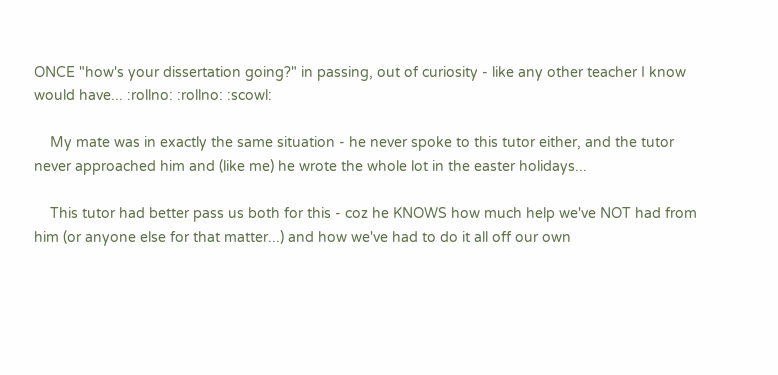ONCE "how's your dissertation going?" in passing, out of curiosity - like any other teacher I know would have... :rollno: :rollno: :scowl:

    My mate was in exactly the same situation - he never spoke to this tutor either, and the tutor never approached him and (like me) he wrote the whole lot in the easter holidays...

    This tutor had better pass us both for this - coz he KNOWS how much help we've NOT had from him (or anyone else for that matter...) and how we've had to do it all off our own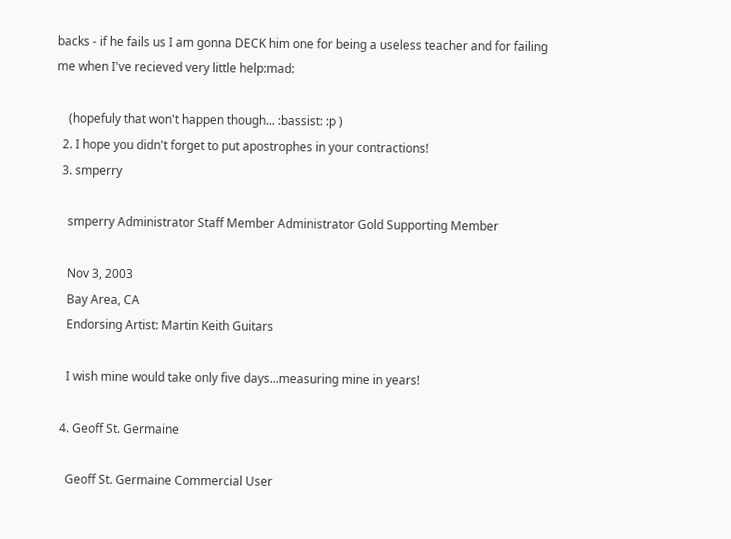backs - if he fails us I am gonna DECK him one for being a useless teacher and for failing me when I've recieved very little help:mad:

    (hopefuly that won't happen though... :bassist: :p )
  2. I hope you didn't forget to put apostrophes in your contractions!
  3. smperry

    smperry Administrator Staff Member Administrator Gold Supporting Member

    Nov 3, 2003
    Bay Area, CA
    Endorsing Artist: Martin Keith Guitars

    I wish mine would take only five days...measuring mine in years!

  4. Geoff St. Germaine

    Geoff St. Germaine Commercial User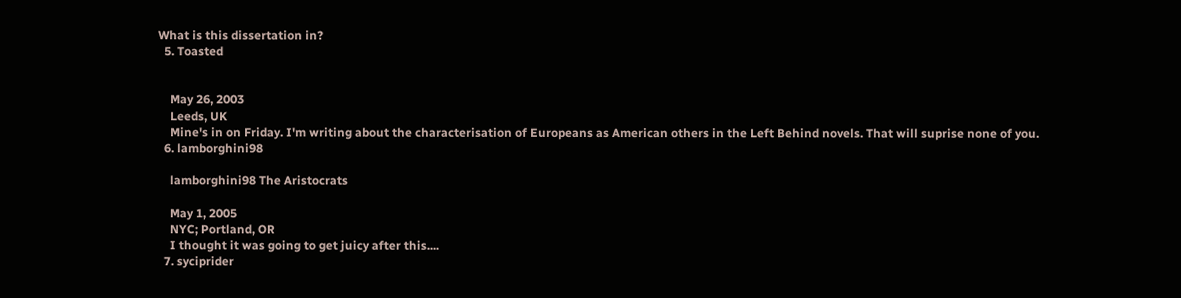What is this dissertation in?
  5. Toasted


    May 26, 2003
    Leeds, UK
    Mine's in on Friday. I'm writing about the characterisation of Europeans as American others in the Left Behind novels. That will suprise none of you.
  6. lamborghini98

    lamborghini98 The Aristocrats

    May 1, 2005
    NYC; Portland, OR
    I thought it was going to get juicy after this....
  7. syciprider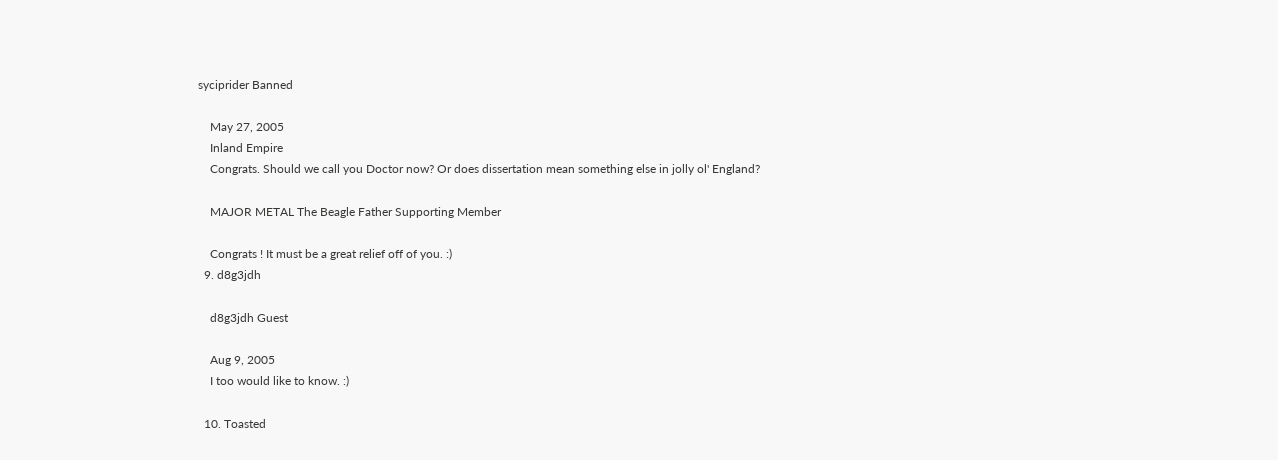syciprider Banned

    May 27, 2005
    Inland Empire
    Congrats. Should we call you Doctor now? Or does dissertation mean something else in jolly ol' England?

    MAJOR METAL The Beagle Father Supporting Member

    Congrats ! It must be a great relief off of you. :)
  9. d8g3jdh

    d8g3jdh Guest

    Aug 9, 2005
    I too would like to know. :)

  10. Toasted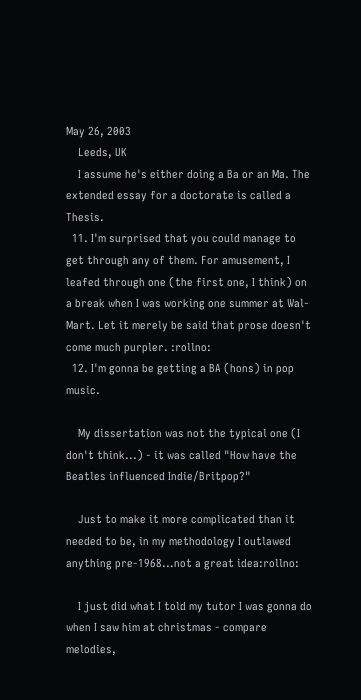May 26, 2003
    Leeds, UK
    I assume he's either doing a Ba or an Ma. The extended essay for a doctorate is called a Thesis.
  11. I'm surprised that you could manage to get through any of them. For amusement, I leafed through one (the first one, I think) on a break when I was working one summer at Wal-Mart. Let it merely be said that prose doesn't come much purpler. :rollno:
  12. I'm gonna be getting a BA (hons) in pop music.

    My dissertation was not the typical one (I don't think...) - it was called "How have the Beatles influenced Indie/Britpop?"

    Just to make it more complicated than it needed to be, in my methodology I outlawed anything pre-1968...not a great idea:rollno:

    I just did what I told my tutor I was gonna do when I saw him at christmas - compare melodies,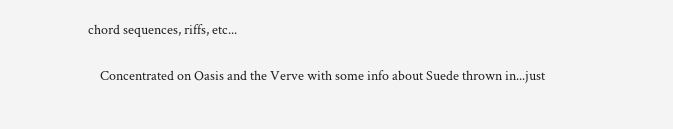chord sequences, riffs, etc...

    Concentrated on Oasis and the Verve with some info about Suede thrown in...just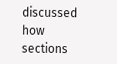discussed how sections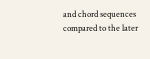and chord sequences compared to the later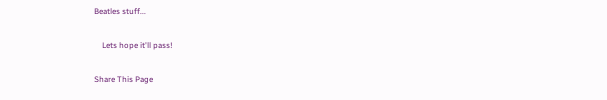Beatles stuff...

    Lets hope it'll pass!

Share This Page